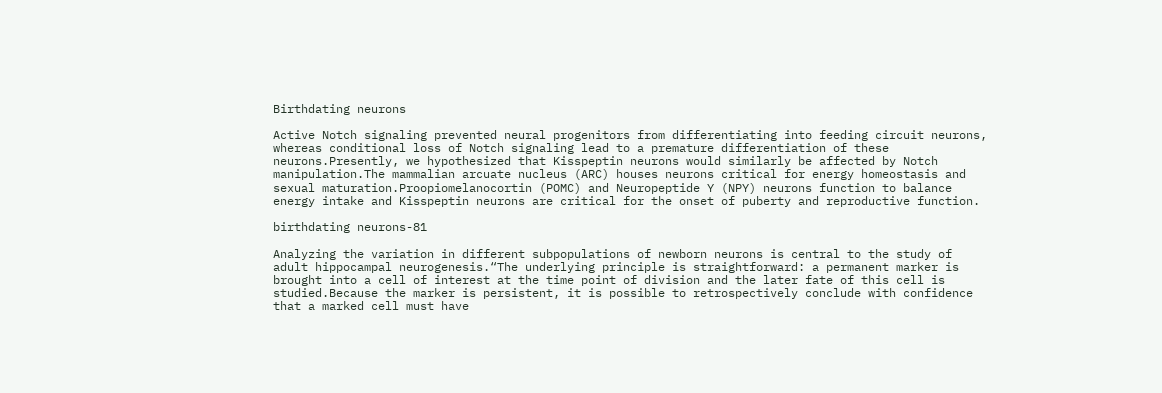Birthdating neurons

Active Notch signaling prevented neural progenitors from differentiating into feeding circuit neurons, whereas conditional loss of Notch signaling lead to a premature differentiation of these neurons.Presently, we hypothesized that Kisspeptin neurons would similarly be affected by Notch manipulation.The mammalian arcuate nucleus (ARC) houses neurons critical for energy homeostasis and sexual maturation.Proopiomelanocortin (POMC) and Neuropeptide Y (NPY) neurons function to balance energy intake and Kisspeptin neurons are critical for the onset of puberty and reproductive function.

birthdating neurons-81

Analyzing the variation in different subpopulations of newborn neurons is central to the study of adult hippocampal neurogenesis.“The underlying principle is straightforward: a permanent marker is brought into a cell of interest at the time point of division and the later fate of this cell is studied.Because the marker is persistent, it is possible to retrospectively conclude with confidence that a marked cell must have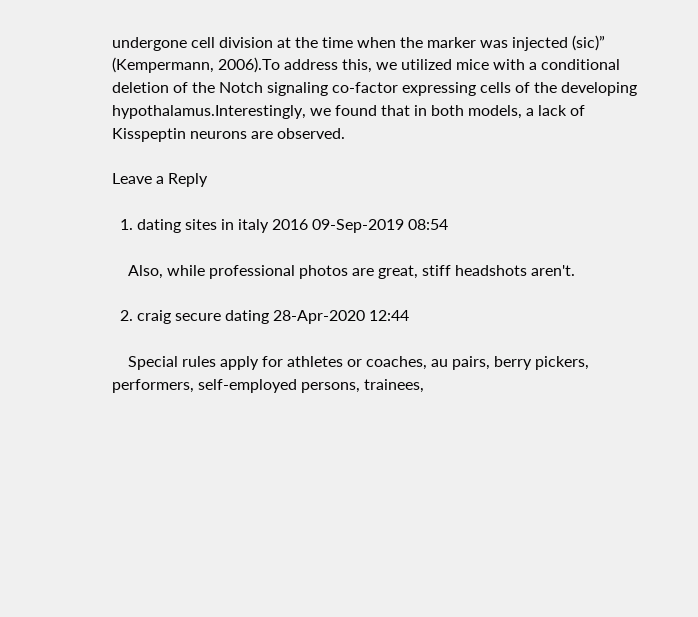undergone cell division at the time when the marker was injected (sic)” (Kempermann, 2006).To address this, we utilized mice with a conditional deletion of the Notch signaling co-factor expressing cells of the developing hypothalamus.Interestingly, we found that in both models, a lack of Kisspeptin neurons are observed.

Leave a Reply

  1. dating sites in italy 2016 09-Sep-2019 08:54

    Also, while professional photos are great, stiff headshots aren't.

  2. craig secure dating 28-Apr-2020 12:44

    Special rules apply for athletes or coaches, au pairs, berry pickers, performers, self-employed persons, trainees,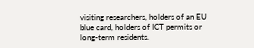visiting researchers, holders of an EU blue card, holders of ICT permits or long-term residents.